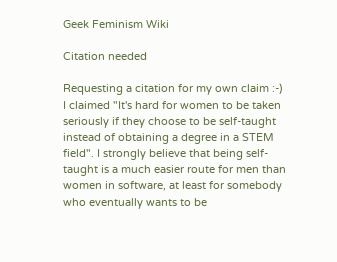Geek Feminism Wiki

Citation needed

Requesting a citation for my own claim :-) I claimed "It's hard for women to be taken seriously if they choose to be self-taught instead of obtaining a degree in a STEM field". I strongly believe that being self-taught is a much easier route for men than women in software, at least for somebody who eventually wants to be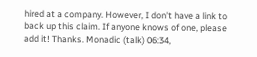hired at a company. However, I don't have a link to back up this claim. If anyone knows of one, please add it! Thanks. Monadic (talk) 06:34,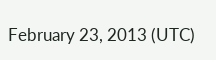February 23, 2013 (UTC)